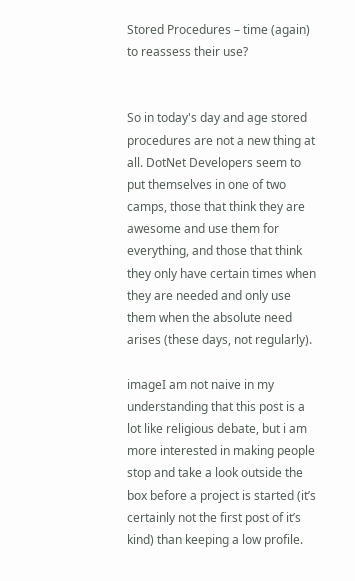Stored Procedures – time (again) to reassess their use?


So in today's day and age stored procedures are not a new thing at all. DotNet Developers seem to put themselves in one of two camps, those that think they are awesome and use them for everything, and those that think they only have certain times when they are needed and only use them when the absolute need arises (these days, not regularly).

imageI am not naive in my understanding that this post is a lot like religious debate, but i am more interested in making people stop and take a look outside the box before a project is started (it’s certainly not the first post of it’s kind) than keeping a low profile.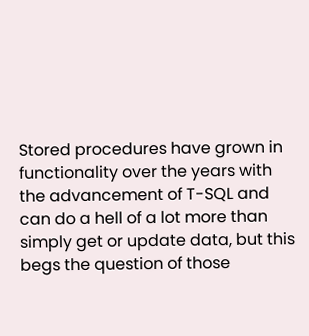Stored procedures have grown in functionality over the years with the advancement of T-SQL and can do a hell of a lot more than simply get or update data, but this begs the question of those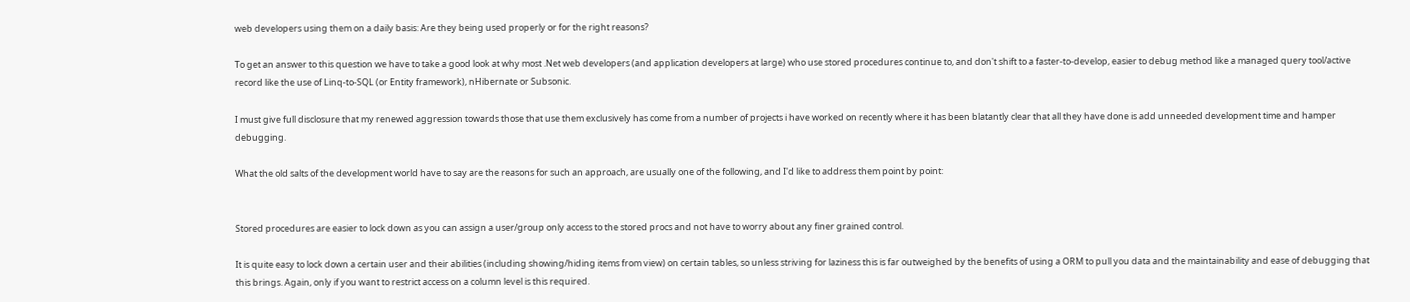web developers using them on a daily basis: Are they being used properly or for the right reasons?

To get an answer to this question we have to take a good look at why most .Net web developers (and application developers at large) who use stored procedures continue to, and don't shift to a faster-to-develop, easier to debug method like a managed query tool/active record like the use of Linq-to-SQL (or Entity framework), nHibernate or Subsonic.

I must give full disclosure that my renewed aggression towards those that use them exclusively has come from a number of projects i have worked on recently where it has been blatantly clear that all they have done is add unneeded development time and hamper debugging.

What the old salts of the development world have to say are the reasons for such an approach, are usually one of the following, and I'd like to address them point by point:


Stored procedures are easier to lock down as you can assign a user/group only access to the stored procs and not have to worry about any finer grained control.

It is quite easy to lock down a certain user and their abilities (including showing/hiding items from view) on certain tables, so unless striving for laziness this is far outweighed by the benefits of using a ORM to pull you data and the maintainability and ease of debugging that this brings. Again, only if you want to restrict access on a column level is this required.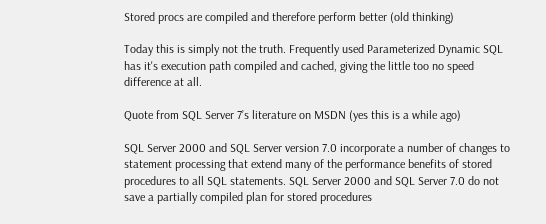Stored procs are compiled and therefore perform better (old thinking)

Today this is simply not the truth. Frequently used Parameterized Dynamic SQL has it's execution path compiled and cached, giving the little too no speed difference at all.

Quote from SQL Server 7’s literature on MSDN (yes this is a while ago)

SQL Server 2000 and SQL Server version 7.0 incorporate a number of changes to statement processing that extend many of the performance benefits of stored procedures to all SQL statements. SQL Server 2000 and SQL Server 7.0 do not save a partially compiled plan for stored procedures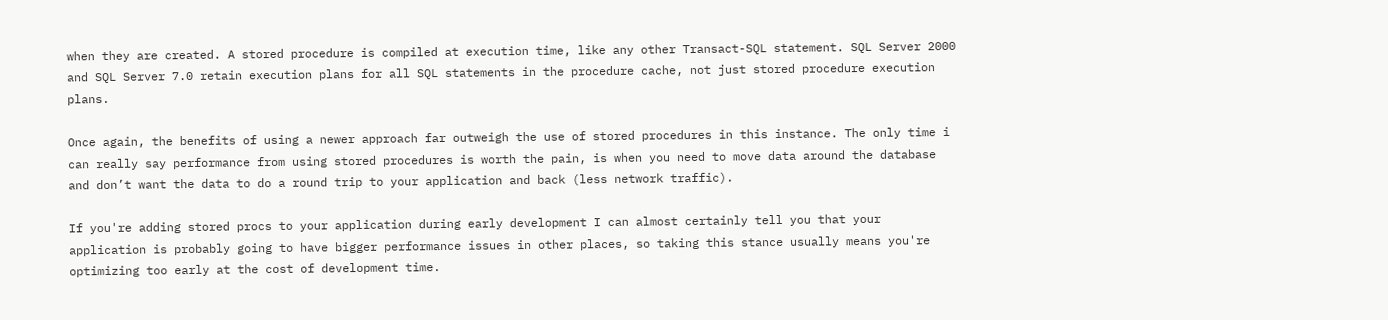when they are created. A stored procedure is compiled at execution time, like any other Transact-SQL statement. SQL Server 2000 and SQL Server 7.0 retain execution plans for all SQL statements in the procedure cache, not just stored procedure execution plans.

Once again, the benefits of using a newer approach far outweigh the use of stored procedures in this instance. The only time i can really say performance from using stored procedures is worth the pain, is when you need to move data around the database and don’t want the data to do a round trip to your application and back (less network traffic).

If you're adding stored procs to your application during early development I can almost certainly tell you that your application is probably going to have bigger performance issues in other places, so taking this stance usually means you're optimizing too early at the cost of development time.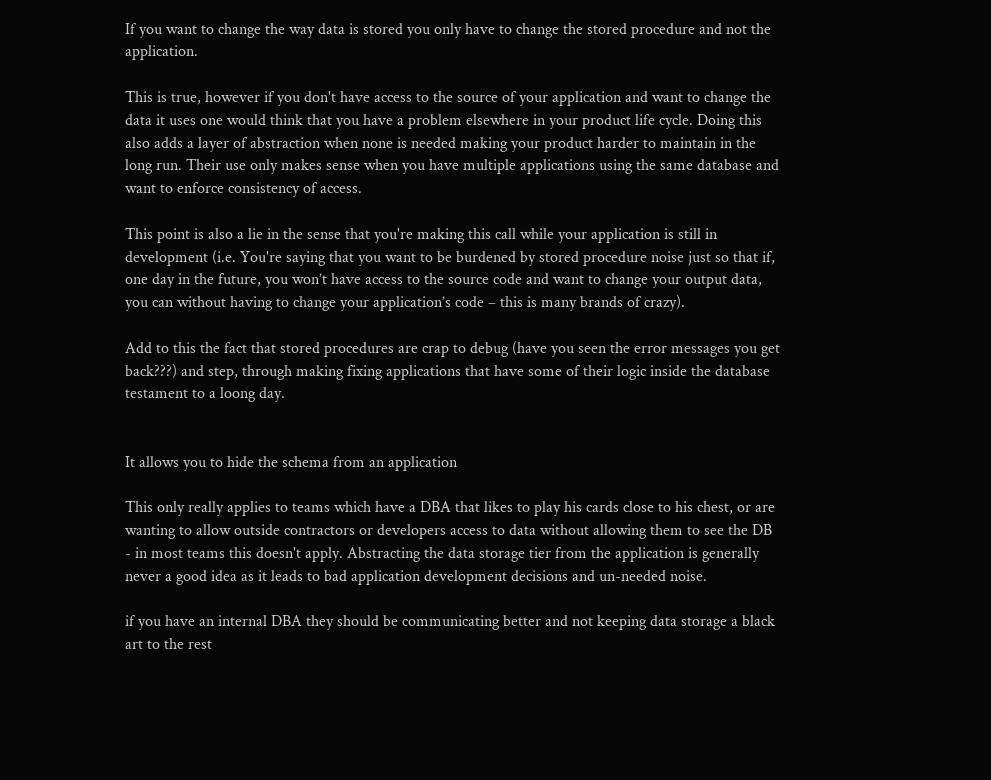If you want to change the way data is stored you only have to change the stored procedure and not the application.

This is true, however if you don't have access to the source of your application and want to change the data it uses one would think that you have a problem elsewhere in your product life cycle. Doing this also adds a layer of abstraction when none is needed making your product harder to maintain in the long run. Their use only makes sense when you have multiple applications using the same database and want to enforce consistency of access.

This point is also a lie in the sense that you're making this call while your application is still in development (i.e. You're saying that you want to be burdened by stored procedure noise just so that if, one day in the future, you won’t have access to the source code and want to change your output data, you can without having to change your application’s code – this is many brands of crazy).

Add to this the fact that stored procedures are crap to debug (have you seen the error messages you get back???) and step, through making fixing applications that have some of their logic inside the database testament to a loong day.


It allows you to hide the schema from an application

This only really applies to teams which have a DBA that likes to play his cards close to his chest, or are wanting to allow outside contractors or developers access to data without allowing them to see the DB - in most teams this doesn't apply. Abstracting the data storage tier from the application is generally never a good idea as it leads to bad application development decisions and un-needed noise.

if you have an internal DBA they should be communicating better and not keeping data storage a black art to the rest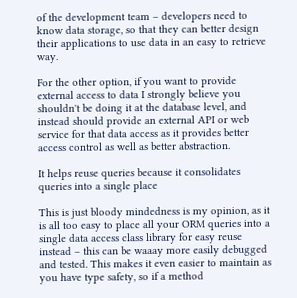of the development team – developers need to know data storage, so that they can better design their applications to use data in an easy to retrieve way.

For the other option, if you want to provide external access to data I strongly believe you shouldn't be doing it at the database level, and instead should provide an external API or web service for that data access as it provides better access control as well as better abstraction.

It helps reuse queries because it consolidates queries into a single place

This is just bloody mindedness is my opinion, as it is all too easy to place all your ORM queries into a single data access class library for easy reuse instead – this can be waaay more easily debugged and tested. This makes it even easier to maintain as you have type safety, so if a method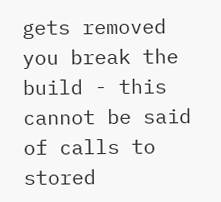gets removed you break the build - this cannot be said of calls to stored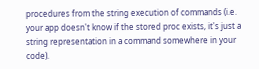procedures from the string execution of commands (i.e. your app doesn't know if the stored proc exists, it's just a string representation in a command somewhere in your code).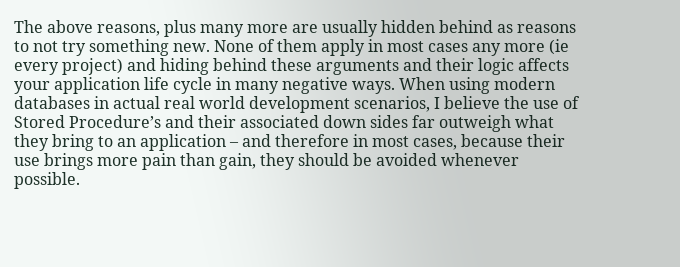The above reasons, plus many more are usually hidden behind as reasons to not try something new. None of them apply in most cases any more (ie every project) and hiding behind these arguments and their logic affects your application life cycle in many negative ways. When using modern databases in actual real world development scenarios, I believe the use of Stored Procedure’s and their associated down sides far outweigh what they bring to an application – and therefore in most cases, because their use brings more pain than gain, they should be avoided whenever possible.